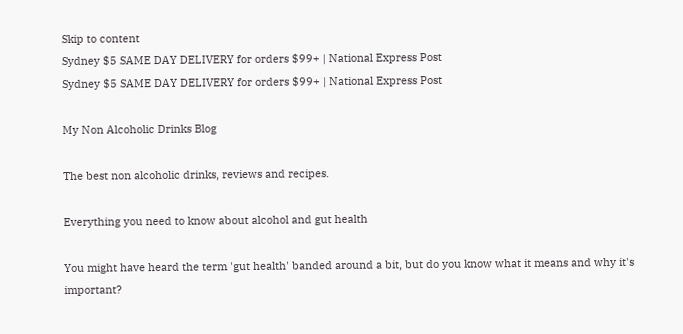Skip to content
Sydney $5 SAME DAY DELIVERY for orders $99+ | National Express Post
Sydney $5 SAME DAY DELIVERY for orders $99+ | National Express Post

My Non Alcoholic Drinks Blog

The best non alcoholic drinks, reviews and recipes.

Everything you need to know about alcohol and gut health

You might have heard the term 'gut health' banded around a bit, but do you know what it means and why it's important?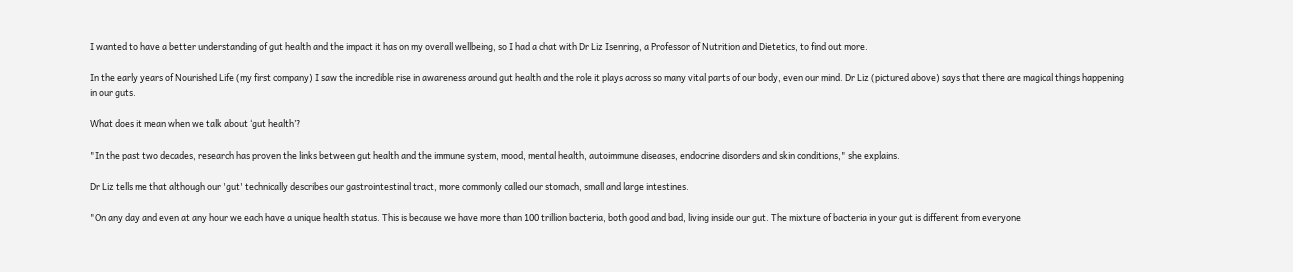I wanted to have a better understanding of gut health and the impact it has on my overall wellbeing, so I had a chat with Dr Liz Isenring, a Professor of Nutrition and Dietetics, to find out more.

In the early years of Nourished Life (my first company) I saw the incredible rise in awareness around gut health and the role it plays across so many vital parts of our body, even our mind. Dr Liz (pictured above) says that there are magical things happening in our guts.

What does it mean when we talk about ‘gut health’?

"In the past two decades, research has proven the links between gut health and the immune system, mood, mental health, autoimmune diseases, endocrine disorders and skin conditions," she explains.

Dr Liz tells me that although our 'gut' technically describes our gastrointestinal tract, more commonly called our stomach, small and large intestines.

"On any day and even at any hour we each have a unique health status. This is because we have more than 100 trillion bacteria, both good and bad, living inside our gut. The mixture of bacteria in your gut is different from everyone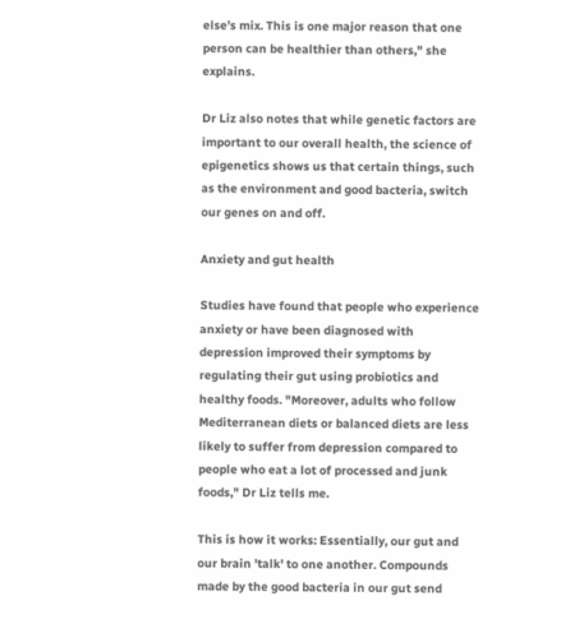else’s mix. This is one major reason that one person can be healthier than others," she explains.

Dr Liz also notes that while genetic factors are important to our overall health, the science of epigenetics shows us that certain things, such as the environment and good bacteria, switch our genes on and off.

Anxiety and gut health

Studies have found that people who experience anxiety or have been diagnosed with depression improved their symptoms by regulating their gut using probiotics and healthy foods. "Moreover, adults who follow Mediterranean diets or balanced diets are less likely to suffer from depression compared to people who eat a lot of processed and junk foods," Dr Liz tells me.

This is how it works: Essentially, our gut and our brain 'talk' to one another. Compounds made by the good bacteria in our gut send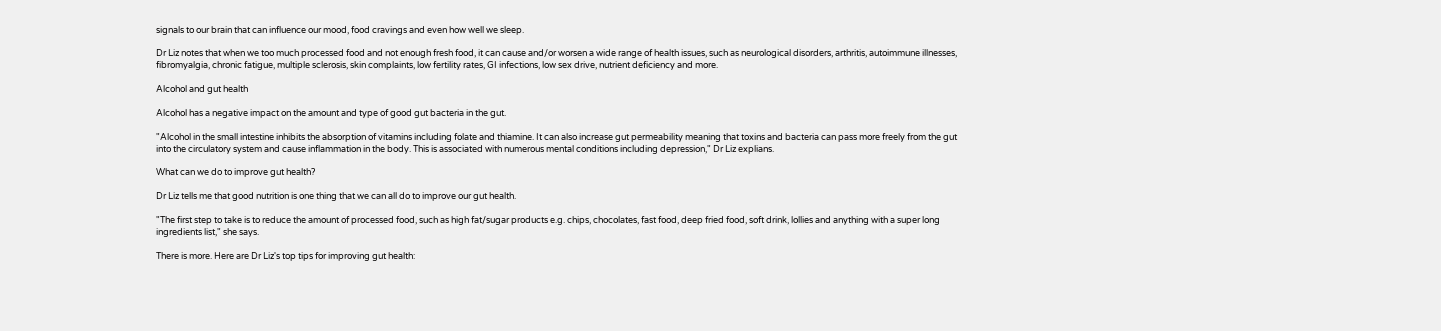signals to our brain that can influence our mood, food cravings and even how well we sleep.

Dr Liz notes that when we too much processed food and not enough fresh food, it can cause and/or worsen a wide range of health issues, such as neurological disorders, arthritis, autoimmune illnesses, fibromyalgia, chronic fatigue, multiple sclerosis, skin complaints, low fertility rates, GI infections, low sex drive, nutrient deficiency and more.

Alcohol and gut health

Alcohol has a negative impact on the amount and type of good gut bacteria in the gut.

"Alcohol in the small intestine inhibits the absorption of vitamins including folate and thiamine. It can also increase gut permeability meaning that toxins and bacteria can pass more freely from the gut into the circulatory system and cause inflammation in the body. This is associated with numerous mental conditions including depression," Dr Liz explians.

What can we do to improve gut health?

Dr Liz tells me that good nutrition is one thing that we can all do to improve our gut health.

"The first step to take is to reduce the amount of processed food, such as high fat/sugar products e.g. chips, chocolates, fast food, deep fried food, soft drink, lollies and anything with a super long ingredients list," she says.

There is more. Here are Dr Liz's top tips for improving gut health: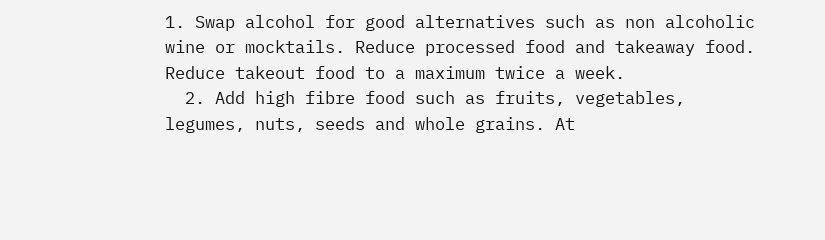1. Swap alcohol for good alternatives such as non alcoholic wine or mocktails. Reduce processed food and takeaway food. Reduce takeout food to a maximum twice a week.
  2. Add high fibre food such as fruits, vegetables, legumes, nuts, seeds and whole grains. At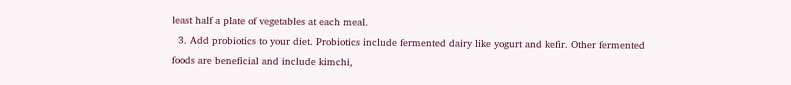least half a plate of vegetables at each meal.
  3. Add probiotics to your diet. Probiotics include fermented dairy like yogurt and kefir. Other fermented foods are beneficial and include kimchi,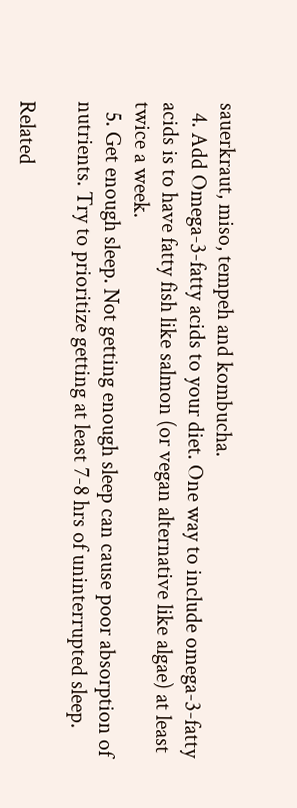sauerkraut, miso, tempeh and kombucha.
  4. Add Omega-3-fatty acids to your diet. One way to include omega-3-fatty acids is to have fatty fish like salmon (or vegan alternative like algae) at least twice a week.
  5. Get enough sleep. Not getting enough sleep can cause poor absorption of nutrients. Try to prioritize getting at least 7-8 hrs of uninterrupted sleep.

Related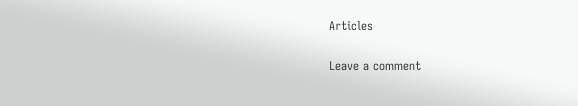Articles

Leave a comment